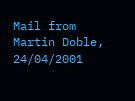Mail from Martin Doble, 24/04/2001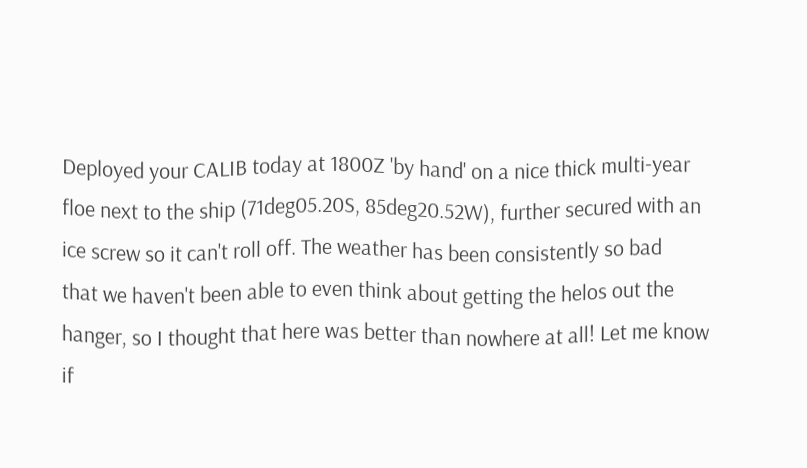Deployed your CALIB today at 1800Z 'by hand' on a nice thick multi-year
floe next to the ship (71deg05.20S, 85deg20.52W), further secured with an
ice screw so it can't roll off. The weather has been consistently so bad
that we haven't been able to even think about getting the helos out the
hanger, so I thought that here was better than nowhere at all! Let me know
if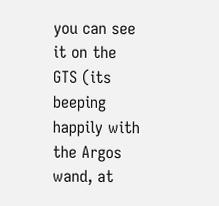you can see it on the GTS (its beeping happily with the Argos wand, at